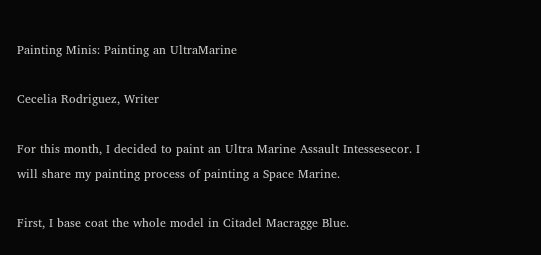Painting Minis: Painting an UltraMarine

Cecelia Rodriguez, Writer

For this month, I decided to paint an Ultra Marine Assault Intessesecor. I will share my painting process of painting a Space Marine.

First, I base coat the whole model in Citadel Macragge Blue.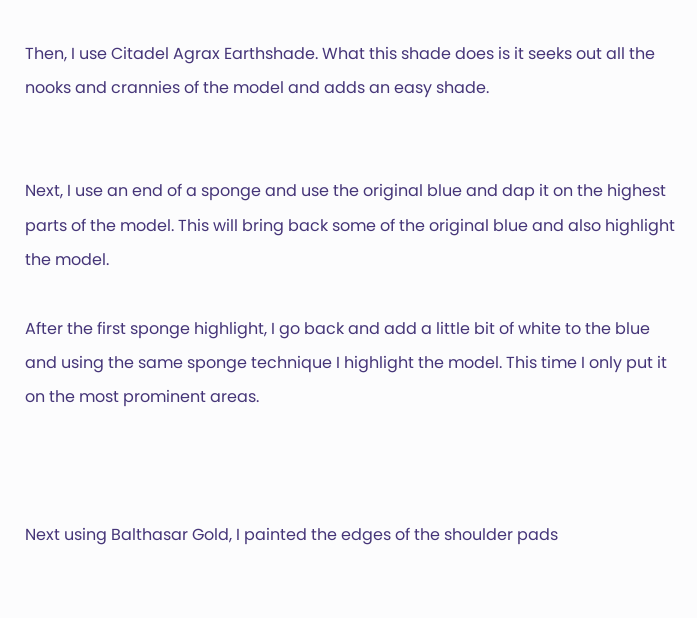Then, I use Citadel Agrax Earthshade. What this shade does is it seeks out all the nooks and crannies of the model and adds an easy shade.


Next, I use an end of a sponge and use the original blue and dap it on the highest parts of the model. This will bring back some of the original blue and also highlight the model.

After the first sponge highlight, I go back and add a little bit of white to the blue and using the same sponge technique I highlight the model. This time I only put it on the most prominent areas.



Next using Balthasar Gold, I painted the edges of the shoulder pads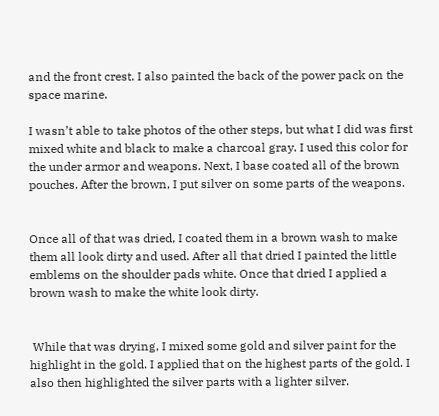and the front crest. I also painted the back of the power pack on the space marine.

I wasn’t able to take photos of the other steps, but what I did was first mixed white and black to make a charcoal gray. I used this color for the under armor and weapons. Next, I base coated all of the brown pouches. After the brown, I put silver on some parts of the weapons.


Once all of that was dried, I coated them in a brown wash to make them all look dirty and used. After all that dried I painted the little emblems on the shoulder pads white. Once that dried I applied a brown wash to make the white look dirty.


 While that was drying, I mixed some gold and silver paint for the highlight in the gold. I applied that on the highest parts of the gold. I also then highlighted the silver parts with a lighter silver.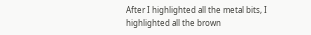After I highlighted all the metal bits, I highlighted all the brown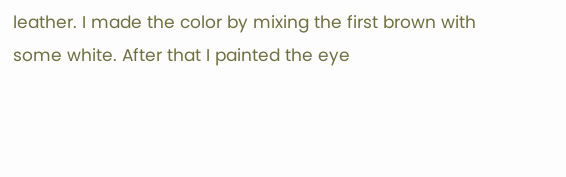leather. I made the color by mixing the first brown with some white. After that I painted the eye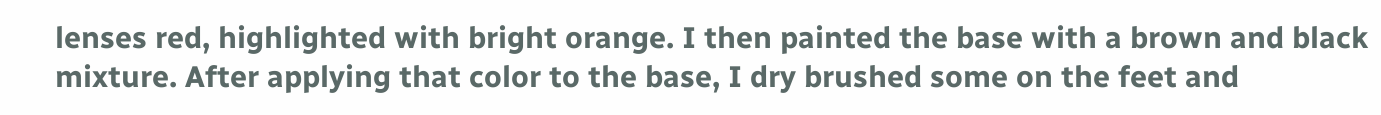lenses red, highlighted with bright orange. I then painted the base with a brown and black mixture. After applying that color to the base, I dry brushed some on the feet and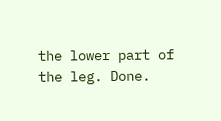the lower part of the leg. Done.